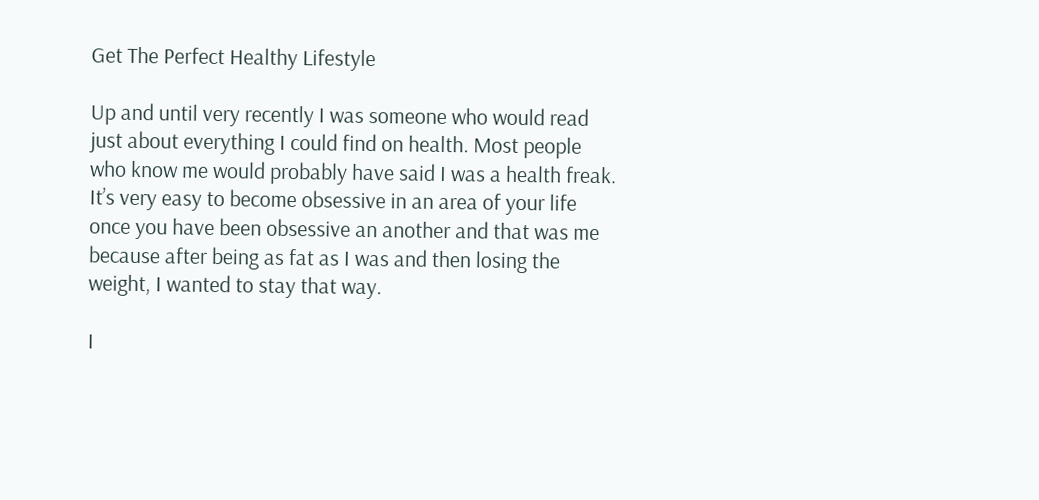Get The Perfect Healthy Lifestyle

Up and until very recently I was someone who would read just about everything I could find on health. Most people who know me would probably have said I was a health freak. It’s very easy to become obsessive in an area of your life once you have been obsessive an another and that was me because after being as fat as I was and then losing the weight, I wanted to stay that way.

I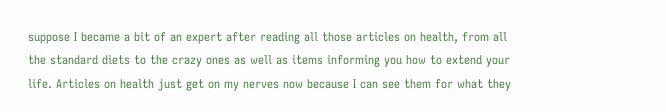suppose I became a bit of an expert after reading all those articles on health, from all the standard diets to the crazy ones as well as items informing you how to extend your life. Articles on health just get on my nerves now because I can see them for what they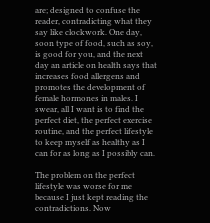are; designed to confuse the reader, contradicting what they say like clockwork. One day, soon type of food, such as soy, is good for you, and the next day an article on health says that increases food allergens and promotes the development of female hormones in males. I swear, all I want is to find the perfect diet, the perfect exercise routine, and the perfect lifestyle to keep myself as healthy as I can for as long as I possibly can.

The problem on the perfect lifestyle was worse for me because I just kept reading the contradictions. Now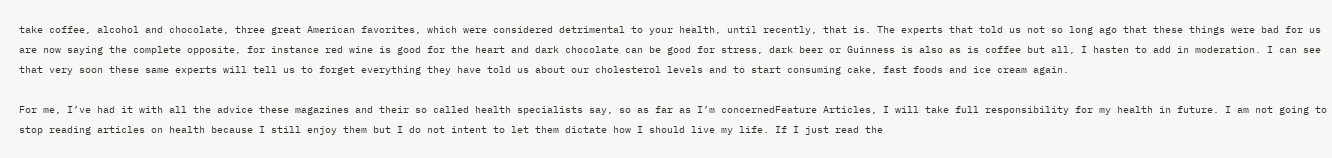take coffee, alcohol and chocolate, three great American favorites, which were considered detrimental to your health, until recently, that is. The experts that told us not so long ago that these things were bad for us are now saying the complete opposite, for instance red wine is good for the heart and dark chocolate can be good for stress, dark beer or Guinness is also as is coffee but all, I hasten to add in moderation. I can see that very soon these same experts will tell us to forget everything they have told us about our cholesterol levels and to start consuming cake, fast foods and ice cream again.

For me, I’ve had it with all the advice these magazines and their so called health specialists say, so as far as I’m concernedFeature Articles, I will take full responsibility for my health in future. I am not going to stop reading articles on health because I still enjoy them but I do not intent to let them dictate how I should live my life. If I just read the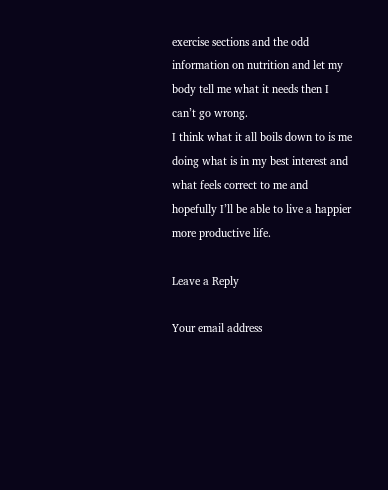exercise sections and the odd information on nutrition and let my body tell me what it needs then I can’t go wrong.
I think what it all boils down to is me doing what is in my best interest and what feels correct to me and hopefully I’ll be able to live a happier more productive life.

Leave a Reply

Your email address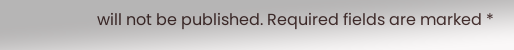will not be published. Required fields are marked *